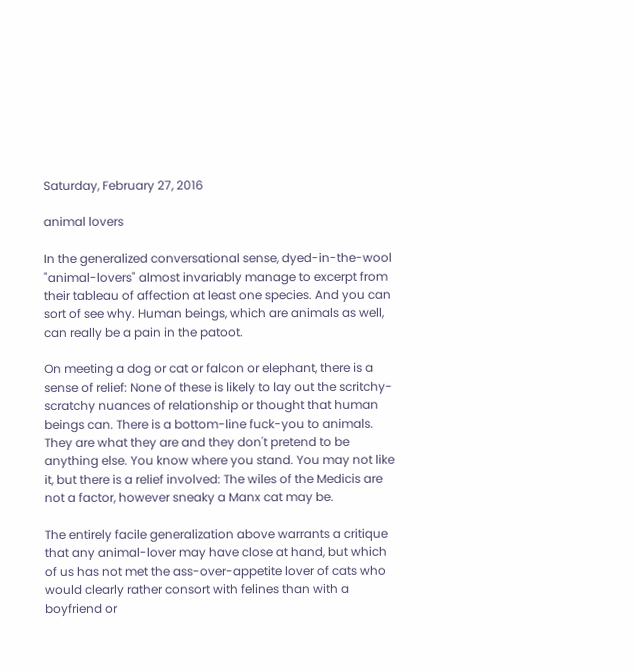Saturday, February 27, 2016

animal lovers

In the generalized conversational sense, dyed-in-the-wool "animal-lovers" almost invariably manage to excerpt from their tableau of affection at least one species. And you can sort of see why. Human beings, which are animals as well, can really be a pain in the patoot.

On meeting a dog or cat or falcon or elephant, there is a sense of relief: None of these is likely to lay out the scritchy-scratchy nuances of relationship or thought that human beings can. There is a bottom-line fuck-you to animals. They are what they are and they don't pretend to be anything else. You know where you stand. You may not like it, but there is a relief involved: The wiles of the Medicis are not a factor, however sneaky a Manx cat may be.

The entirely facile generalization above warrants a critique that any animal-lover may have close at hand, but which of us has not met the ass-over-appetite lover of cats who would clearly rather consort with felines than with a boyfriend or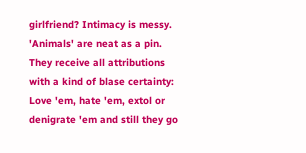girlfriend? Intimacy is messy. 'Animals' are neat as a pin. They receive all attributions with a kind of blase certainty: Love 'em, hate 'em, extol or denigrate 'em and still they go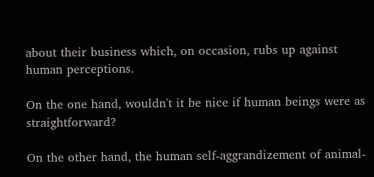about their business which, on occasion, rubs up against human perceptions.

On the one hand, wouldn't it be nice if human beings were as straightforward?

On the other hand, the human self-aggrandizement of animal-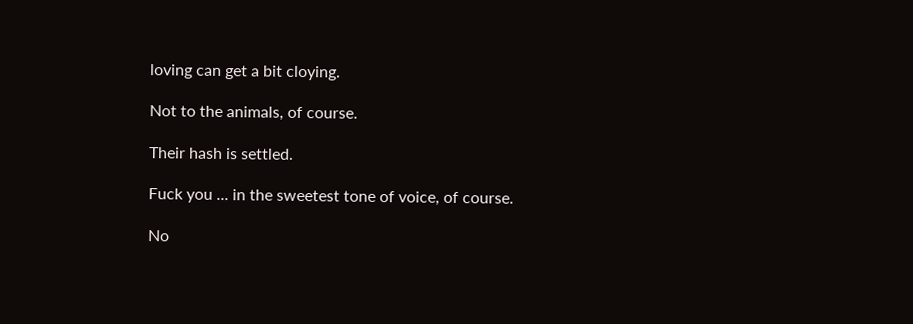loving can get a bit cloying.

Not to the animals, of course.

Their hash is settled.

Fuck you ... in the sweetest tone of voice, of course.

No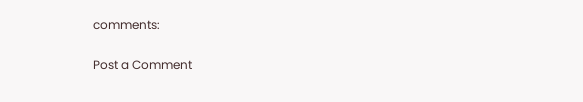comments:

Post a Comment